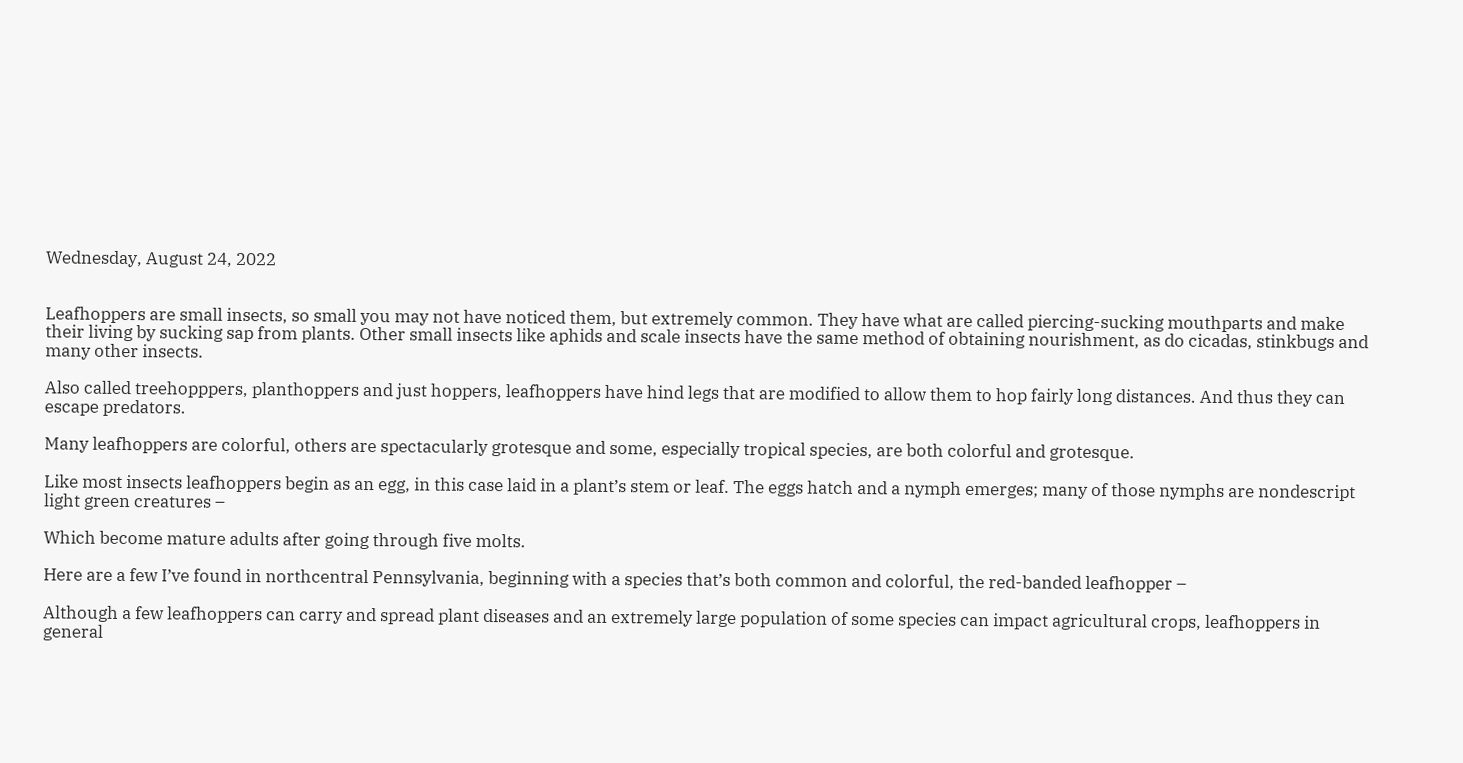Wednesday, August 24, 2022


Leafhoppers are small insects, so small you may not have noticed them, but extremely common. They have what are called piercing-sucking mouthparts and make their living by sucking sap from plants. Other small insects like aphids and scale insects have the same method of obtaining nourishment, as do cicadas, stinkbugs and many other insects.

Also called treehopppers, planthoppers and just hoppers, leafhoppers have hind legs that are modified to allow them to hop fairly long distances. And thus they can escape predators.

Many leafhoppers are colorful, others are spectacularly grotesque and some, especially tropical species, are both colorful and grotesque.

Like most insects leafhoppers begin as an egg, in this case laid in a plant’s stem or leaf. The eggs hatch and a nymph emerges; many of those nymphs are nondescript light green creatures –

Which become mature adults after going through five molts.

Here are a few I’ve found in northcentral Pennsylvania, beginning with a species that’s both common and colorful, the red-banded leafhopper –

Although a few leafhoppers can carry and spread plant diseases and an extremely large population of some species can impact agricultural crops, leafhoppers in general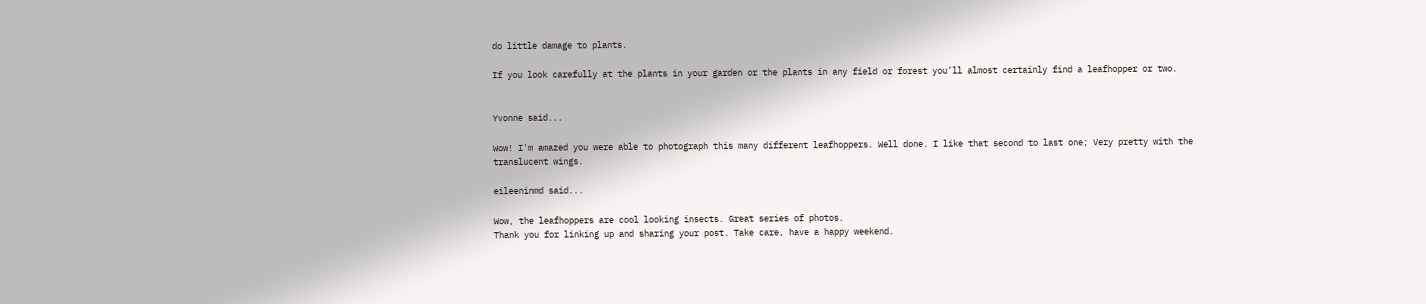do little damage to plants.

If you look carefully at the plants in your garden or the plants in any field or forest you’ll almost certainly find a leafhopper or two.


Yvonne said...

Wow! I'm amazed you were able to photograph this many different leafhoppers. Well done. I like that second to last one; Very pretty with the translucent wings.

eileeninmd said...

Wow, the leafhoppers are cool looking insects. Great series of photos.
Thank you for linking up and sharing your post. Take care, have a happy weekend.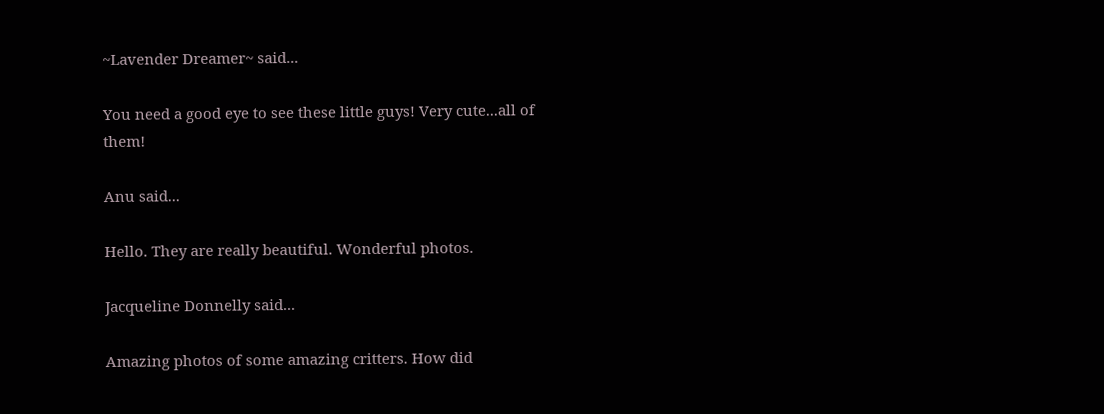~Lavender Dreamer~ said...

You need a good eye to see these little guys! Very cute...all of them!

Anu said...

Hello. They are really beautiful. Wonderful photos.

Jacqueline Donnelly said...

Amazing photos of some amazing critters. How did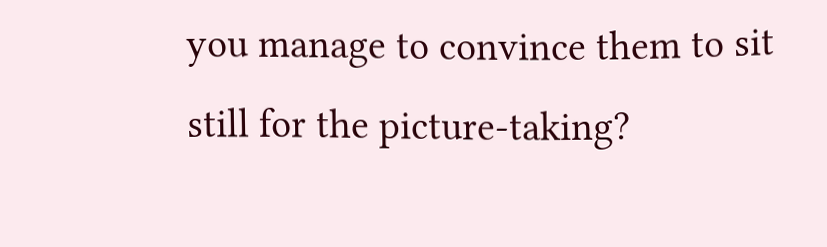you manage to convince them to sit still for the picture-taking?